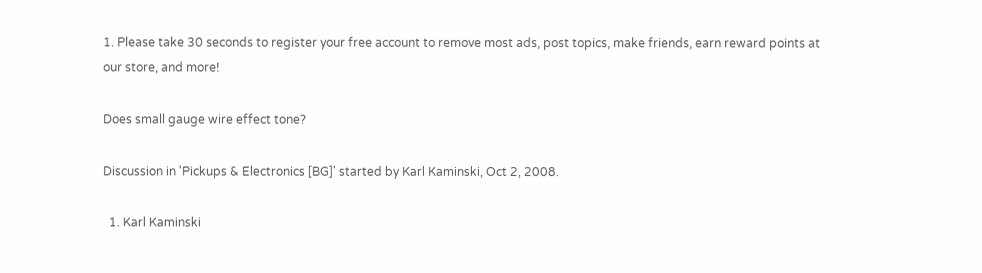1. Please take 30 seconds to register your free account to remove most ads, post topics, make friends, earn reward points at our store, and more!

Does small gauge wire effect tone?

Discussion in 'Pickups & Electronics [BG]' started by Karl Kaminski, Oct 2, 2008.

  1. Karl Kaminski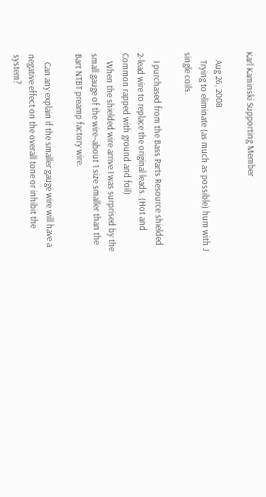Karl Kaminski Supporting Member

    Aug 26, 2008
    Trying to eliminate (as much as possible) hum with J single coils.

    I purchased from the Bass Parts Resource shielded 2-lead wire to replace the original leads. (Hot and Common rapped with ground and foil)
    When the shielded wire arrive I was surprised by the small gauge of the wire–about 1 size smaller than the Bart NTBT preamp factory wire.

    Can any explain if the smaller gauge wire will have a negative effect on the overall tone or inhibit the system?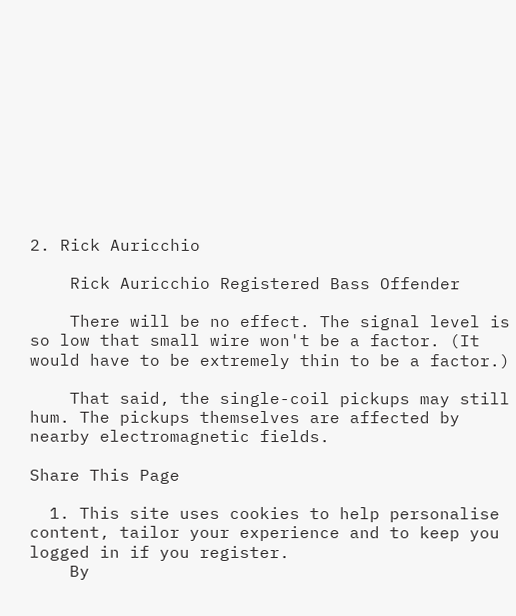2. Rick Auricchio

    Rick Auricchio Registered Bass Offender

    There will be no effect. The signal level is so low that small wire won't be a factor. (It would have to be extremely thin to be a factor.)

    That said, the single-coil pickups may still hum. The pickups themselves are affected by nearby electromagnetic fields.

Share This Page

  1. This site uses cookies to help personalise content, tailor your experience and to keep you logged in if you register.
    By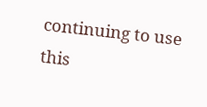continuing to use this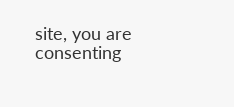site, you are consenting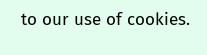to our use of cookies.